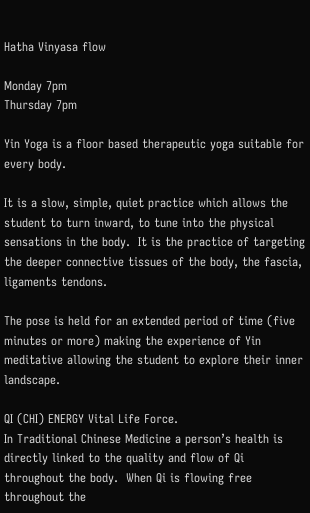Hatha Vinyasa flow

Monday 7pm
Thursday 7pm

Yin Yoga is a floor based therapeutic yoga suitable for every body.

It is a slow, simple, quiet practice which allows the student to turn inward, to tune into the physical sensations in the body.  It is the practice of targeting the deeper connective tissues of the body, the fascia, ligaments tendons.

The pose is held for an extended period of time (five minutes or more) making the experience of Yin meditative allowing the student to explore their inner landscape.

QI (CHI) ENERGY Vital Life Force.
In Traditional Chinese Medicine a person’s health is directly linked to the quality and flow of Qi throughout the body.  When Qi is flowing free throughout the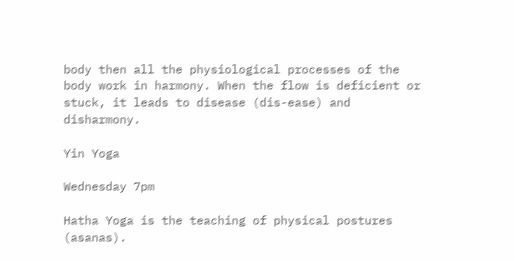body then all the physiological processes of the body work in harmony. When the flow is deficient or stuck, it leads to disease (dis-ease) and disharmony.

Yin Yoga

Wednesday 7pm

Hatha Yoga is the teaching of physical postures (asanas).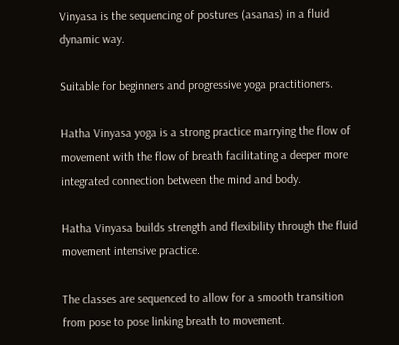Vinyasa is the sequencing of postures (asanas) in a fluid dynamic way.

Suitable for beginners and progressive yoga practitioners.

Hatha Vinyasa yoga is a strong practice marrying the flow of movement with the flow of breath facilitating a deeper more integrated connection between the mind and body.

Hatha Vinyasa builds strength and flexibility through the fluid movement intensive practice.

The classes are sequenced to allow for a smooth transition from pose to pose linking breath to movement.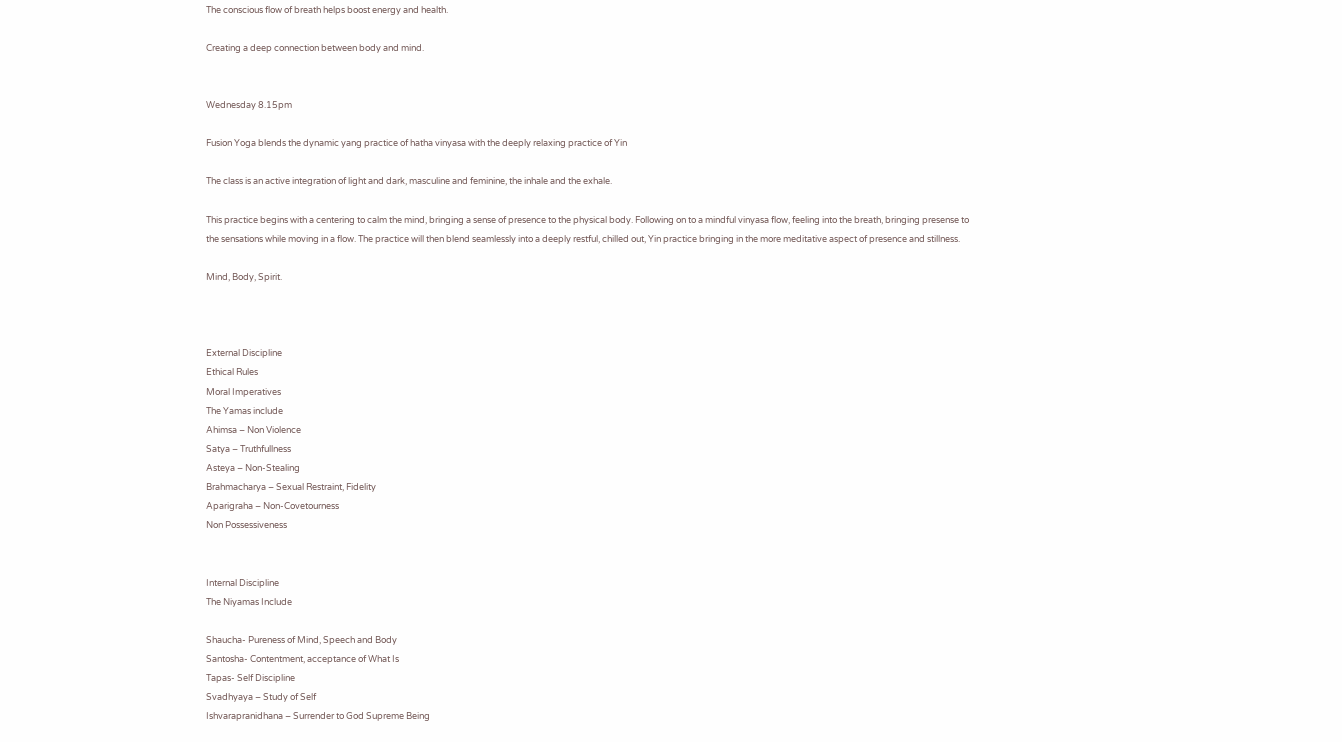The conscious flow of breath helps boost energy and health.

Creating a deep connection between body and mind.


Wednesday 8.15pm

Fusion Yoga blends the dynamic yang practice of hatha vinyasa with the deeply relaxing practice of Yin

The class is an active integration of light and dark, masculine and feminine, the inhale and the exhale.

This practice begins with a centering to calm the mind, bringing a sense of presence to the physical body. Following on to a mindful vinyasa flow, feeling into the breath, bringing presense to the sensations while moving in a flow. The practice will then blend seamlessly into a deeply restful, chilled out, Yin practice bringing in the more meditative aspect of presence and stillness.

Mind, Body, Spirit.



External Discipline
Ethical Rules
Moral Imperatives
The Yamas include
Ahimsa – Non Violence
Satya – Truthfullness
Asteya – Non-Stealing
Brahmacharya – Sexual Restraint, Fidelity
Aparigraha – Non-Covetourness
Non Possessiveness


Internal Discipline
The Niyamas Include

Shaucha- Pureness of Mind, Speech and Body
Santosha- Contentment, acceptance of What Is
Tapas- Self Discipline
Svadhyaya – Study of Self
Ishvarapranidhana – Surrender to God Supreme Being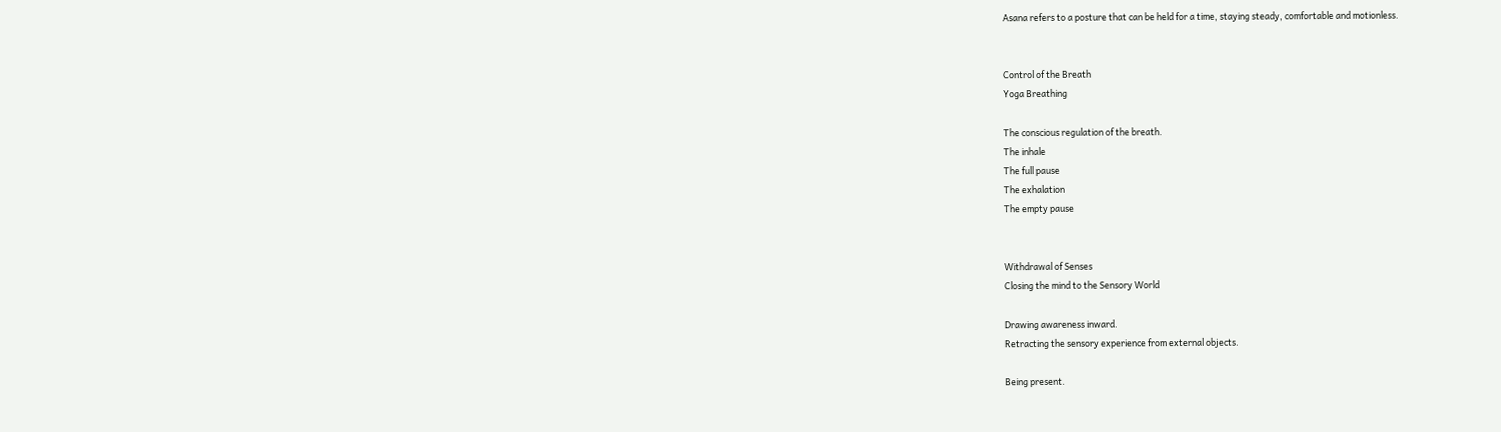Asana refers to a posture that can be held for a time, staying steady, comfortable and motionless.


Control of the Breath
Yoga Breathing

The conscious regulation of the breath.
The inhale
The full pause
The exhalation
The empty pause


Withdrawal of Senses
Closing the mind to the Sensory World

Drawing awareness inward.
Retracting the sensory experience from external objects.

Being present.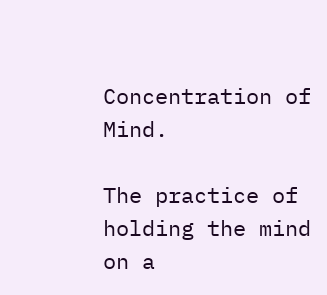Concentration of Mind.

The practice of holding the mind on a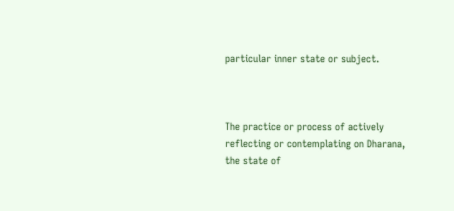particular inner state or subject.



The practice or process of actively reflecting or contemplating on Dharana,
the state of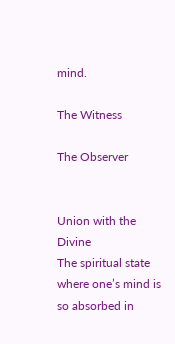mind.

The Witness

The Observer


Union with the Divine
The spiritual state where one’s mind is so absorbed in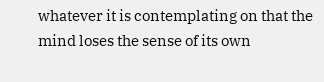whatever it is contemplating on that the mind loses the sense of its own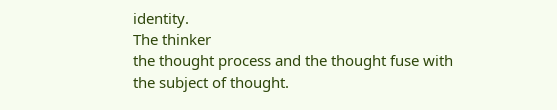identity.
The thinker
the thought process and the thought fuse with the subject of thought.